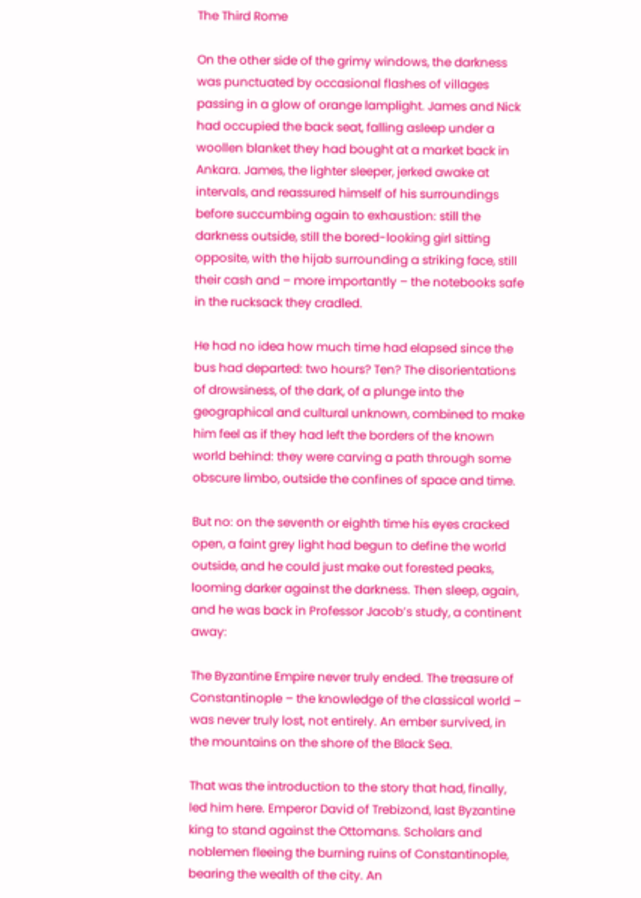The Third Rome

On the other side of the grimy windows, the darkness was punctuated by occasional flashes of villages passing in a glow of orange lamplight. James and Nick had occupied the back seat, falling asleep under a woollen blanket they had bought at a market back in Ankara. James, the lighter sleeper, jerked awake at intervals, and reassured himself of his surroundings before succumbing again to exhaustion: still the darkness outside, still the bored-looking girl sitting opposite, with the hijab surrounding a striking face, still their cash and – more importantly – the notebooks safe in the rucksack they cradled.

He had no idea how much time had elapsed since the bus had departed: two hours? Ten? The disorientations of drowsiness, of the dark, of a plunge into the geographical and cultural unknown, combined to make him feel as if they had left the borders of the known world behind: they were carving a path through some obscure limbo, outside the confines of space and time.

But no: on the seventh or eighth time his eyes cracked open, a faint grey light had begun to define the world outside, and he could just make out forested peaks, looming darker against the darkness. Then sleep, again, and he was back in Professor Jacob’s study, a continent away:

The Byzantine Empire never truly ended. The treasure of Constantinople – the knowledge of the classical world – was never truly lost, not entirely. An ember survived, in the mountains on the shore of the Black Sea.

That was the introduction to the story that had, finally, led him here. Emperor David of Trebizond, last Byzantine king to stand against the Ottomans. Scholars and noblemen fleeing the burning ruins of Constantinople, bearing the wealth of the city. An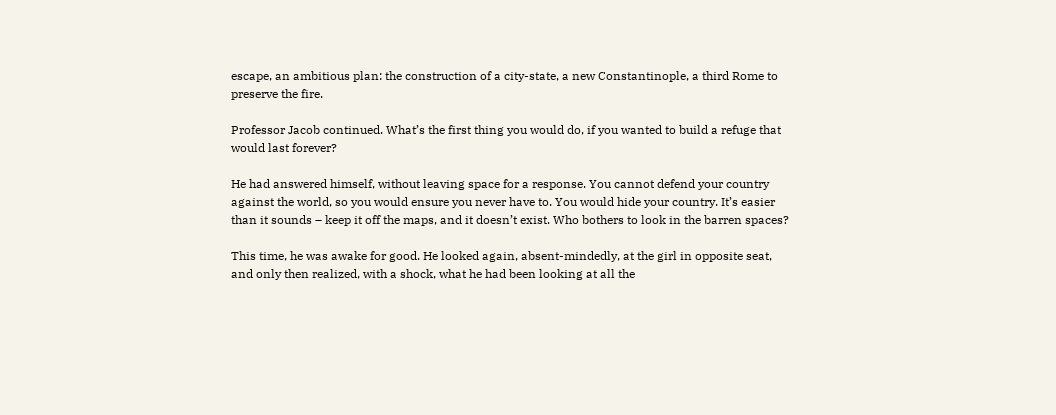escape, an ambitious plan: the construction of a city-state, a new Constantinople, a third Rome to preserve the fire.

Professor Jacob continued. What’s the first thing you would do, if you wanted to build a refuge that would last forever?

He had answered himself, without leaving space for a response. You cannot defend your country against the world, so you would ensure you never have to. You would hide your country. It’s easier than it sounds – keep it off the maps, and it doesn’t exist. Who bothers to look in the barren spaces?

This time, he was awake for good. He looked again, absent-mindedly, at the girl in opposite seat, and only then realized, with a shock, what he had been looking at all the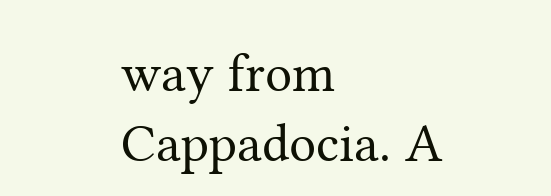way from Cappadocia. A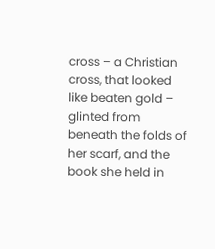cross – a Christian cross, that looked like beaten gold – glinted from beneath the folds of her scarf, and the book she held in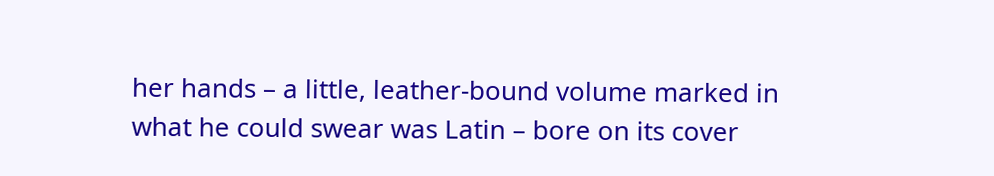her hands – a little, leather-bound volume marked in what he could swear was Latin – bore on its cover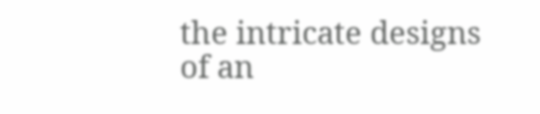the intricate designs of an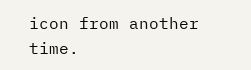icon from another time.